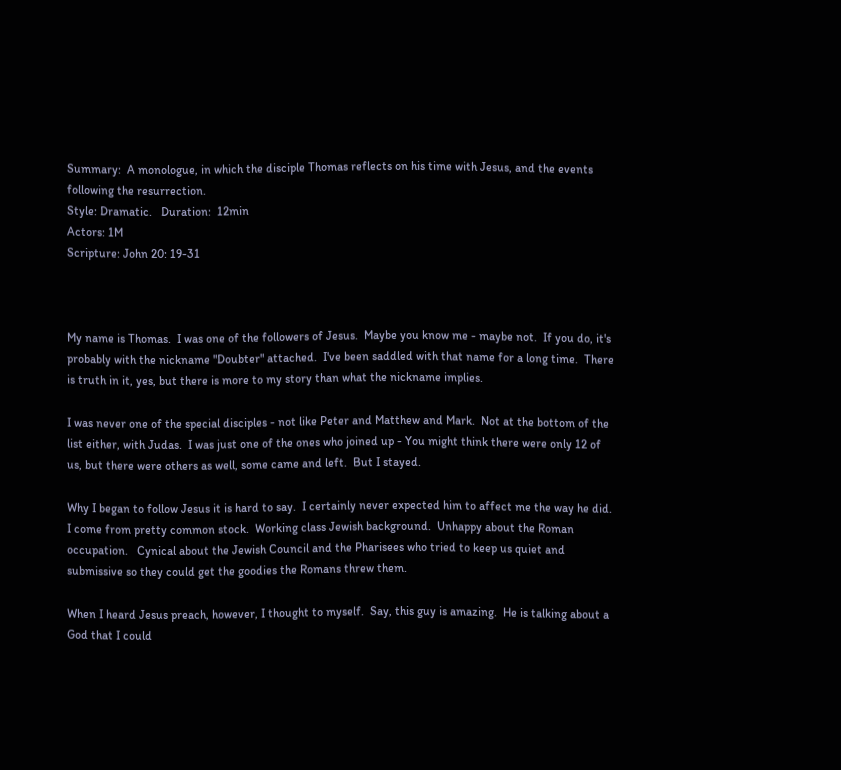Summary:  A monologue, in which the disciple Thomas reflects on his time with Jesus, and the events following the resurrection.
Style: Dramatic.   Duration:  12min
Actors: 1M
Scripture: John 20: 19-31



My name is Thomas.  I was one of the followers of Jesus.  Maybe you know me - maybe not.  If you do, it's probably with the nickname "Doubter" attached.  I've been saddled with that name for a long time.  There is truth in it, yes, but there is more to my story than what the nickname implies.

I was never one of the special disciples - not like Peter and Matthew and Mark.  Not at the bottom of the list either, with Judas.  I was just one of the ones who joined up - You might think there were only 12 of us, but there were others as well, some came and left.  But I stayed.

Why I began to follow Jesus it is hard to say.  I certainly never expected him to affect me the way he did.  I come from pretty common stock.  Working class Jewish background.  Unhappy about the Roman occupation.   Cynical about the Jewish Council and the Pharisees who tried to keep us quiet and submissive so they could get the goodies the Romans threw them.

When I heard Jesus preach, however, I thought to myself.  Say, this guy is amazing.  He is talking about a God that I could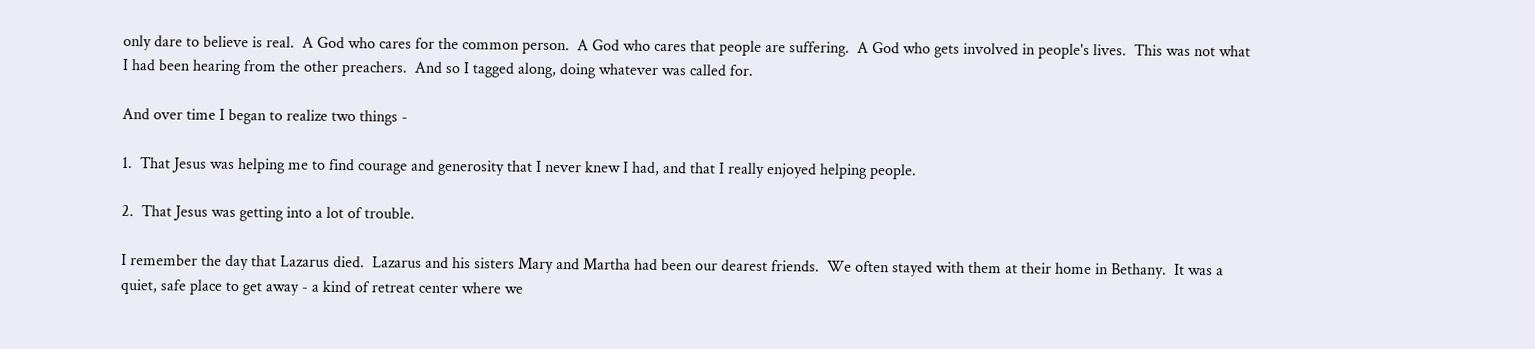only dare to believe is real.  A God who cares for the common person.  A God who cares that people are suffering.  A God who gets involved in people's lives.  This was not what I had been hearing from the other preachers.  And so I tagged along, doing whatever was called for.

And over time I began to realize two things -

1.  That Jesus was helping me to find courage and generosity that I never knew I had, and that I really enjoyed helping people.

2.  That Jesus was getting into a lot of trouble.

I remember the day that Lazarus died.  Lazarus and his sisters Mary and Martha had been our dearest friends.  We often stayed with them at their home in Bethany.  It was a quiet, safe place to get away - a kind of retreat center where we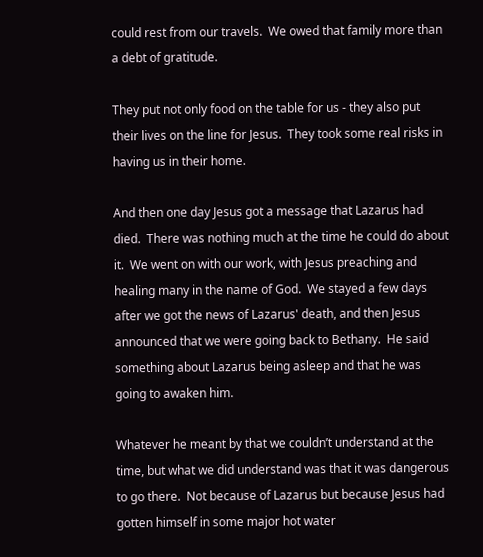could rest from our travels.  We owed that family more than a debt of gratitude.

They put not only food on the table for us - they also put their lives on the line for Jesus.  They took some real risks in having us in their home.

And then one day Jesus got a message that Lazarus had died.  There was nothing much at the time he could do about it.  We went on with our work, with Jesus preaching and healing many in the name of God.  We stayed a few days after we got the news of Lazarus' death, and then Jesus announced that we were going back to Bethany.  He said something about Lazarus being asleep and that he was going to awaken him.

Whatever he meant by that we couldn’t understand at the time, but what we did understand was that it was dangerous to go there.  Not because of Lazarus but because Jesus had gotten himself in some major hot water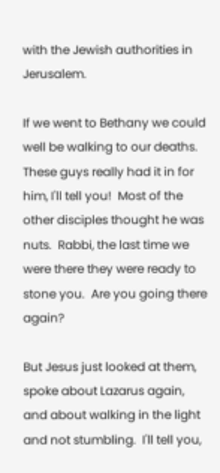with the Jewish authorities in Jerusalem.

If we went to Bethany we could well be walking to our deaths.  These guys really had it in for him, I'll tell you!  Most of the other disciples thought he was nuts.  Rabbi, the last time we were there they were ready to stone you.  Are you going there again?

But Jesus just looked at them, spoke about Lazarus again, and about walking in the light and not stumbling.  I'll tell you,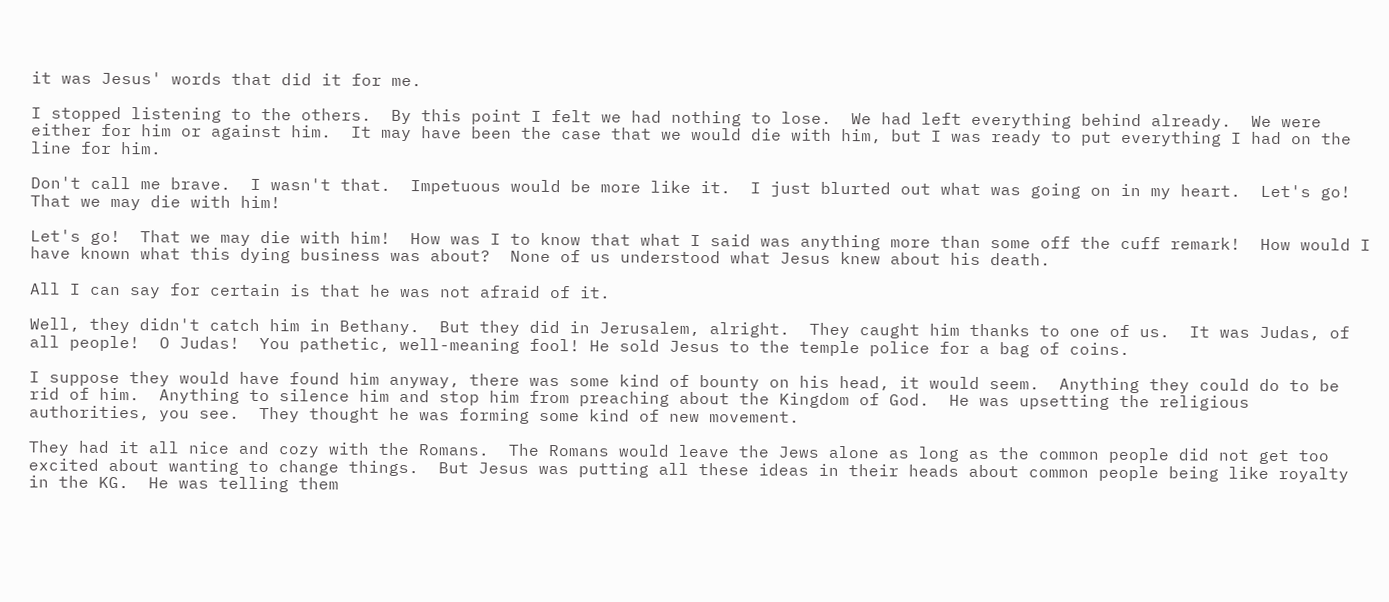it was Jesus' words that did it for me.

I stopped listening to the others.  By this point I felt we had nothing to lose.  We had left everything behind already.  We were either for him or against him.  It may have been the case that we would die with him, but I was ready to put everything I had on the line for him.

Don't call me brave.  I wasn't that.  Impetuous would be more like it.  I just blurted out what was going on in my heart.  Let's go!  That we may die with him!

Let's go!  That we may die with him!  How was I to know that what I said was anything more than some off the cuff remark!  How would I have known what this dying business was about?  None of us understood what Jesus knew about his death.

All I can say for certain is that he was not afraid of it.

Well, they didn't catch him in Bethany.  But they did in Jerusalem, alright.  They caught him thanks to one of us.  It was Judas, of all people!  O Judas!  You pathetic, well-meaning fool! He sold Jesus to the temple police for a bag of coins.

I suppose they would have found him anyway, there was some kind of bounty on his head, it would seem.  Anything they could do to be rid of him.  Anything to silence him and stop him from preaching about the Kingdom of God.  He was upsetting the religious authorities, you see.  They thought he was forming some kind of new movement.

They had it all nice and cozy with the Romans.  The Romans would leave the Jews alone as long as the common people did not get too excited about wanting to change things.  But Jesus was putting all these ideas in their heads about common people being like royalty in the KG.  He was telling them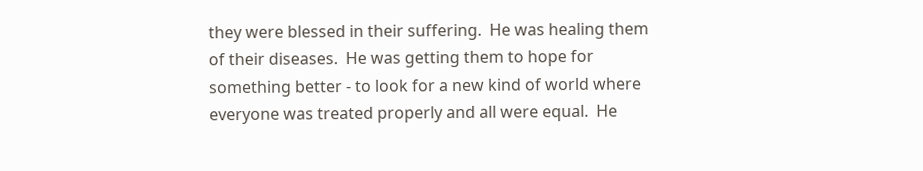they were blessed in their suffering.  He was healing them of their diseases.  He was getting them to hope for something better - to look for a new kind of world where everyone was treated properly and all were equal.  He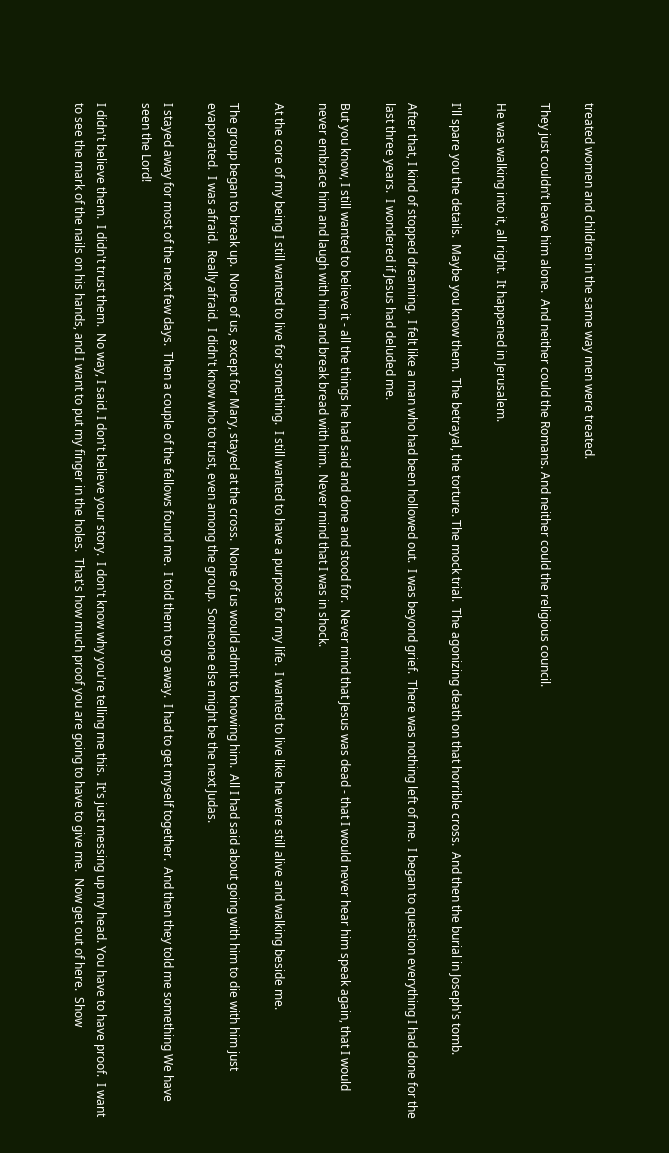treated women and children in the same way men were treated.

They just couldn’t leave him alone.  And neither could the Romans. And neither could the religious council.

He was walking into it, all right.  It happened in Jerusalem.

I'll spare you the details.  Maybe you know them.  The betrayal, the torture. The mock trial.  The agonizing death on that horrible cross.  And then the burial in Joseph's tomb.

After that, I kind of stopped dreaming.  I felt like a man who had been hollowed out.  I was beyond grief.  There was nothing left of me.  I began to question everything I had done for the last three years.  I wondered if Jesus had deluded me.

But you know, I still wanted to believe it - all the things he had said and done and stood for.  Never mind that Jesus was dead - that I would never hear him speak again, that I would never embrace him and laugh with him and break bread with him.  Never mind that I was in shock.

At the core of my being I still wanted to live for something.  I still wanted to have a purpose for my life.  I wanted to live like he were still alive and walking beside me.

The group began to break up.  None of us, except for Mary, stayed at the cross.  None of us would admit to knowing him.  All I had said about going with him to die with him just evaporated.  I was afraid.  Really afraid.  I didn't know who to trust, even among the group.  Someone else might be the next Judas.

I stayed away for most of the next few days.  Then a couple of the fellows found me.  I told them to go away.  I had to get myself together.  And then they told me something We have seen the Lord!

I didn't believe them.  I didn't trust them.  No way, I said. I don't believe your story.  I don't know why you're telling me this.  It's just messing up my head. You have to have proof.  I want to see the mark of the nails on his hands, and I want to put my finger in the holes.  That's how much proof you are going to have to give me.  Now get out of here.  Show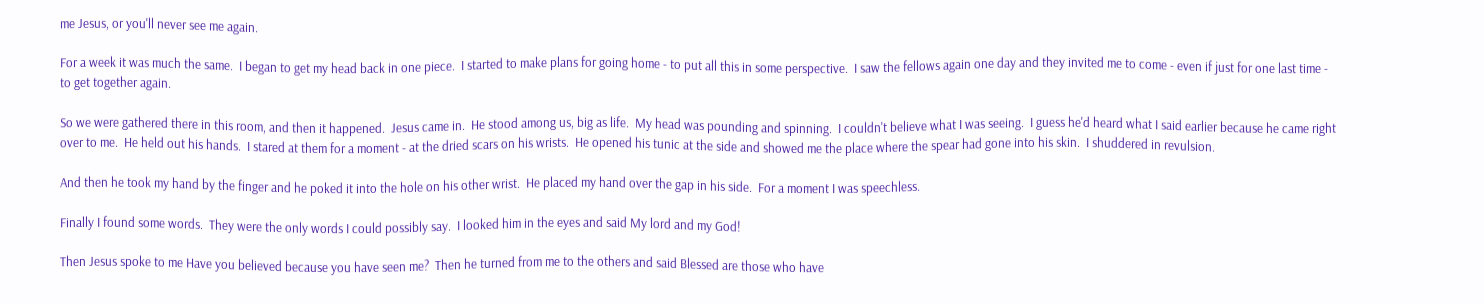me Jesus, or you'll never see me again.

For a week it was much the same.  I began to get my head back in one piece.  I started to make plans for going home - to put all this in some perspective.  I saw the fellows again one day and they invited me to come - even if just for one last time - to get together again.

So we were gathered there in this room, and then it happened.  Jesus came in.  He stood among us, big as life.  My head was pounding and spinning.  I couldn't believe what I was seeing.  I guess he'd heard what I said earlier because he came right over to me.  He held out his hands.  I stared at them for a moment - at the dried scars on his wrists.  He opened his tunic at the side and showed me the place where the spear had gone into his skin.  I shuddered in revulsion.

And then he took my hand by the finger and he poked it into the hole on his other wrist.  He placed my hand over the gap in his side.  For a moment I was speechless.

Finally I found some words.  They were the only words I could possibly say.  I looked him in the eyes and said My lord and my God!

Then Jesus spoke to me Have you believed because you have seen me?  Then he turned from me to the others and said Blessed are those who have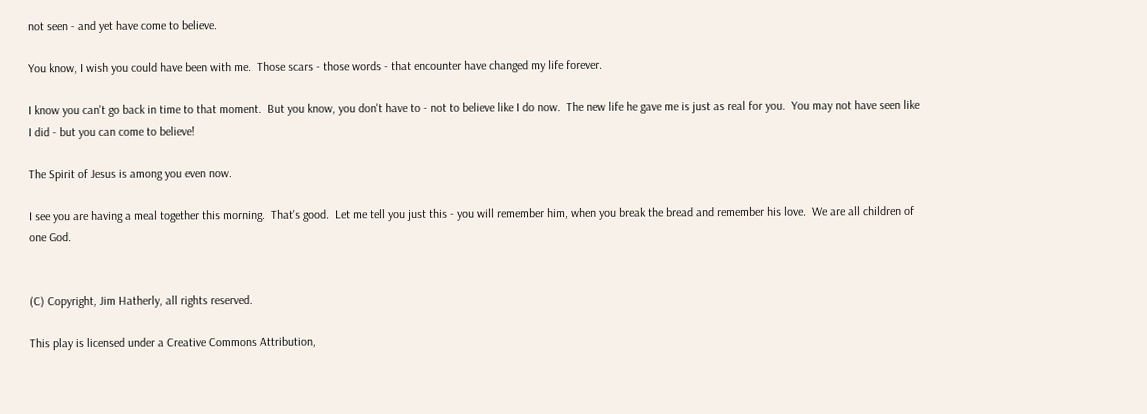not seen - and yet have come to believe.

You know, I wish you could have been with me.  Those scars - those words - that encounter have changed my life forever.

I know you can't go back in time to that moment.  But you know, you don't have to - not to believe like I do now.  The new life he gave me is just as real for you.  You may not have seen like I did - but you can come to believe!

The Spirit of Jesus is among you even now.

I see you are having a meal together this morning.  That's good.  Let me tell you just this - you will remember him, when you break the bread and remember his love.  We are all children of one God.


(C) Copyright, Jim Hatherly, all rights reserved.

This play is licensed under a Creative Commons Attribution,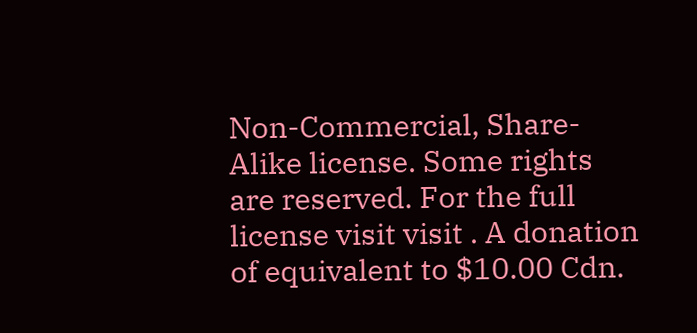Non-Commercial, Share-Alike license. Some rights are reserved. For the full license visit visit . A donation of equivalent to $10.00 Cdn.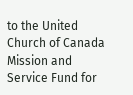to the United Church of Canada Mission and Service Fund for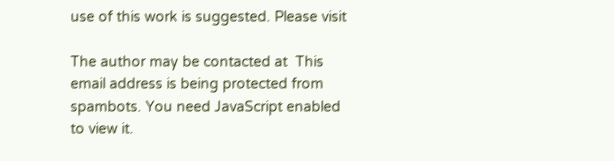use of this work is suggested. Please visit

The author may be contacted at  This email address is being protected from spambots. You need JavaScript enabled to view it.